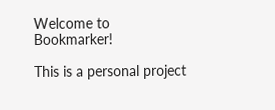Welcome to Bookmarker!

This is a personal project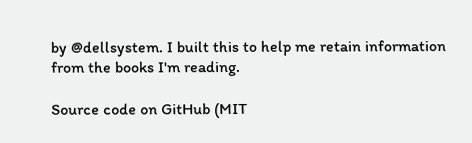by @dellsystem. I built this to help me retain information from the books I'm reading.

Source code on GitHub (MIT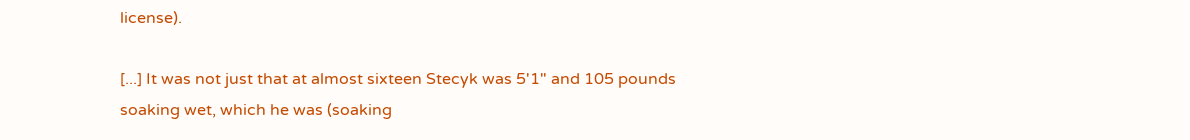license).

[...] It was not just that at almost sixteen Stecyk was 5'1" and 105 pounds soaking wet, which he was (soaking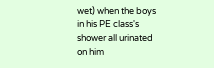wet) when the boys in his PE class's shower all urinated on him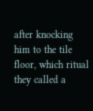after knocking him to the tile floor, which ritual they called a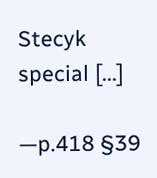Stecyk special [...]

—p.418 §39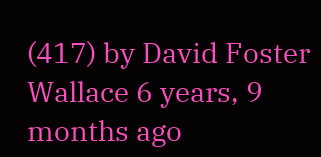(417) by David Foster Wallace 6 years, 9 months ago